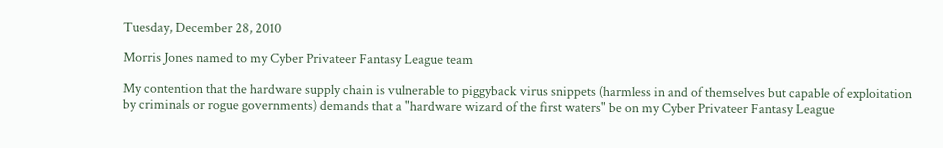Tuesday, December 28, 2010

Morris Jones named to my Cyber Privateer Fantasy League team

My contention that the hardware supply chain is vulnerable to piggyback virus snippets (harmless in and of themselves but capable of exploitation by criminals or rogue governments) demands that a "hardware wizard of the first waters" be on my Cyber Privateer Fantasy League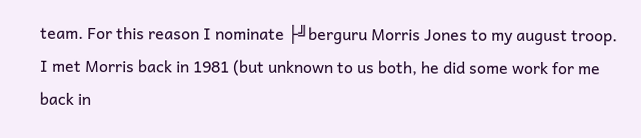team. For this reason I nominate ├╝berguru Morris Jones to my august troop. I met Morris back in 1981 (but unknown to us both, he did some work for me back in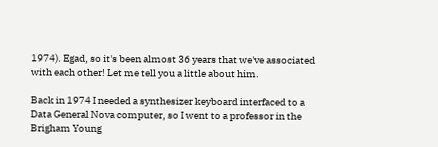1974). Egad, so it's been almost 36 years that we've associated with each other! Let me tell you a little about him.

Back in 1974 I needed a synthesizer keyboard interfaced to a Data General Nova computer, so I went to a professor in the Brigham Young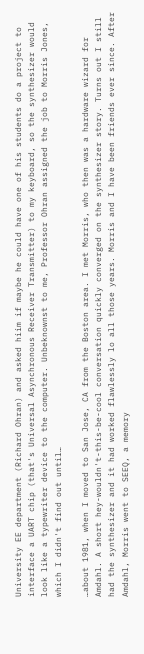University EE department (Richard Ohran) and asked hiim if maybe he could have one of his students do a project to interface a UART chip (that's Universal Asynchronous Receiver Transmitter) to my keyboard, so the synthesizer would look like a typewriter device to the computer. Unbeknownst to me, Professor Ohran assigned the job to Morris Jones, which I didn't find out until…

…about 1981, when I moved to San Jose, CA from the Boston area. I met Morris, who then was a hardware wizard for Amdahl. A short hey-wouldn't-this-be-cool conversation quickly converged on the synthesizer story. Turns out I still had the synthesizer and it had worked flawlessly lo all those years. Morris and I have been friends ever since. After Amdahl, Morris went to SEEQ, a memory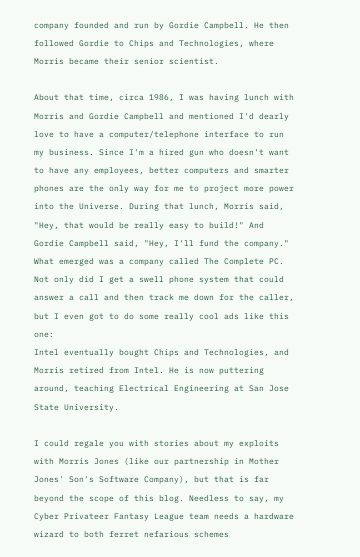company founded and run by Gordie Campbell. He then followed Gordie to Chips and Technologies, where Morris became their senior scientist.

About that time, circa 1986, I was having lunch with Morris and Gordie Campbell and mentioned I'd dearly love to have a computer/telephone interface to run my business. Since I'm a hired gun who doesn't want to have any employees, better computers and smarter phones are the only way for me to project more power into the Universe. During that lunch, Morris said, "Hey, that would be really easy to build!" And Gordie Campbell said, "Hey, I'll fund the company." What emerged was a company called The Complete PC. Not only did I get a swell phone system that could answer a call and then track me down for the caller, but I even got to do some really cool ads like this one:
Intel eventually bought Chips and Technologies, and Morris retired from Intel. He is now puttering around, teaching Electrical Engineering at San Jose State University.

I could regale you with stories about my exploits with Morris Jones (like our partnership in Mother Jones' Son's Software Company), but that is far beyond the scope of this blog. Needless to say, my Cyber Privateer Fantasy League team needs a hardware wizard to both ferret nefarious schemes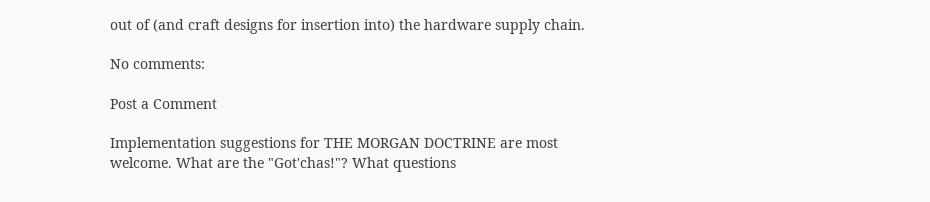out of (and craft designs for insertion into) the hardware supply chain.

No comments:

Post a Comment

Implementation suggestions for THE MORGAN DOCTRINE are most welcome. What are the "Got'chas!"? What questions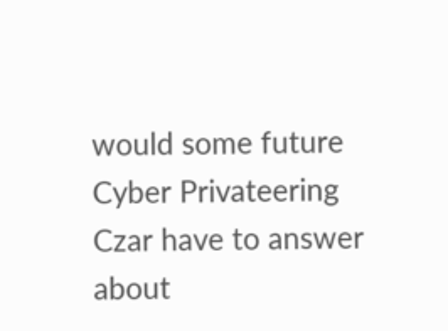would some future Cyber Privateering Czar have to answer about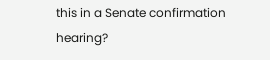this in a Senate confirmation hearing?